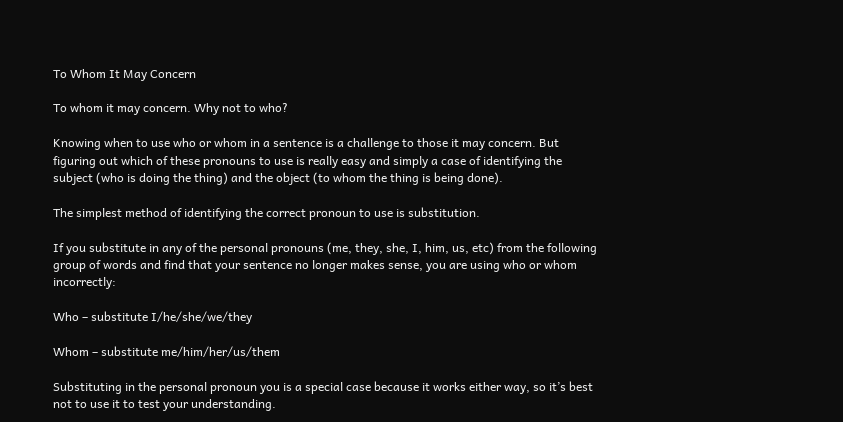To Whom It May Concern

To whom it may concern. Why not to who?

Knowing when to use who or whom in a sentence is a challenge to those it may concern. But figuring out which of these pronouns to use is really easy and simply a case of identifying the subject (who is doing the thing) and the object (to whom the thing is being done).

The simplest method of identifying the correct pronoun to use is substitution.

If you substitute in any of the personal pronouns (me, they, she, I, him, us, etc) from the following group of words and find that your sentence no longer makes sense, you are using who or whom incorrectly:

Who – substitute I/he/she/we/they

Whom – substitute me/him/her/us/them

Substituting in the personal pronoun you is a special case because it works either way, so it’s best not to use it to test your understanding.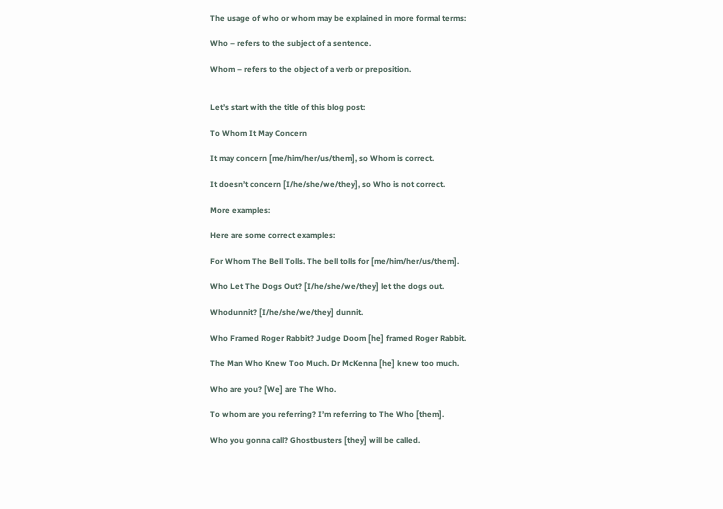The usage of who or whom may be explained in more formal terms:

Who – refers to the subject of a sentence.

Whom – refers to the object of a verb or preposition.


Let’s start with the title of this blog post:

To Whom It May Concern

It may concern [me/him/her/us/them], so Whom is correct.

It doesn’t concern [I/he/she/we/they], so Who is not correct.

More examples:

Here are some correct examples:

For Whom The Bell Tolls. The bell tolls for [me/him/her/us/them].

Who Let The Dogs Out? [I/he/she/we/they] let the dogs out.

Whodunnit? [I/he/she/we/they] dunnit.

Who Framed Roger Rabbit? Judge Doom [he] framed Roger Rabbit.

The Man Who Knew Too Much. Dr McKenna [he] knew too much.

Who are you? [We] are The Who.

To whom are you referring? I’m referring to The Who [them].

Who you gonna call? Ghostbusters [they] will be called.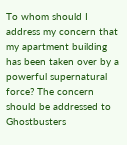To whom should I address my concern that my apartment building has been taken over by a powerful supernatural force? The concern should be addressed to Ghostbusters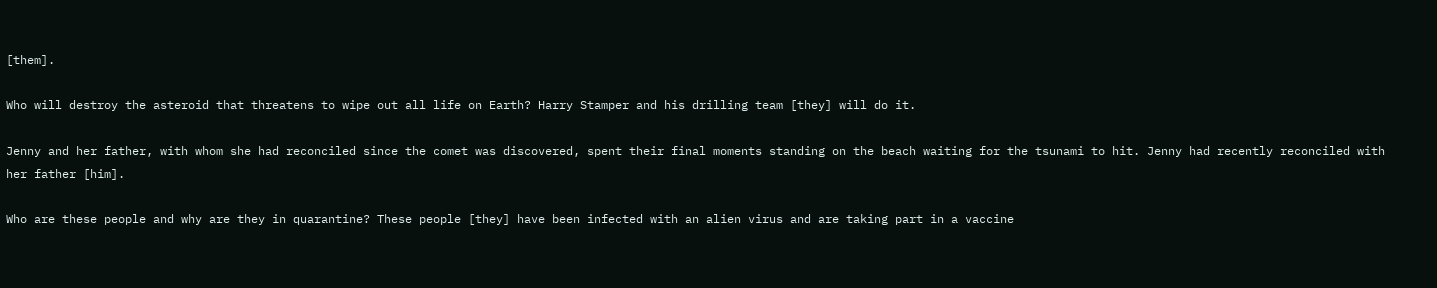[them].

Who will destroy the asteroid that threatens to wipe out all life on Earth? Harry Stamper and his drilling team [they] will do it.

Jenny and her father, with whom she had reconciled since the comet was discovered, spent their final moments standing on the beach waiting for the tsunami to hit. Jenny had recently reconciled with her father [him].

Who are these people and why are they in quarantine? These people [they] have been infected with an alien virus and are taking part in a vaccine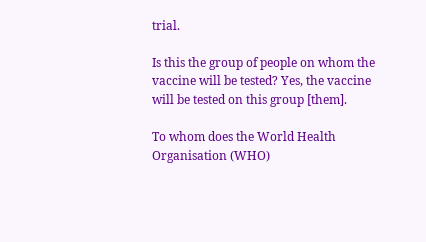trial.

Is this the group of people on whom the vaccine will be tested? Yes, the vaccine will be tested on this group [them].

To whom does the World Health Organisation (WHO)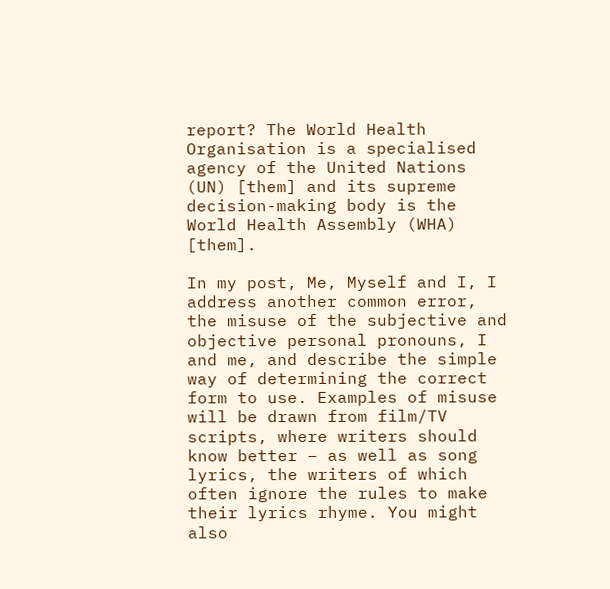report? The World Health Organisation is a specialised agency of the United Nations (UN) [them] and its supreme decision-making body is the World Health Assembly (WHA) [them].

In my post, Me, Myself and I, I address another common error, the misuse of the subjective and objective personal pronouns, I and me, and describe the simple way of determining the correct form to use. Examples of misuse will be drawn from film/TV scripts, where writers should know better – as well as song lyrics, the writers of which often ignore the rules to make their lyrics rhyme. You might also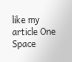like my article One Space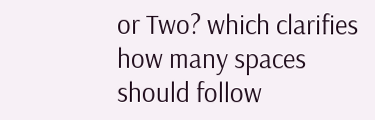or Two? which clarifies how many spaces should follow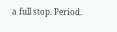a full stop. Period.